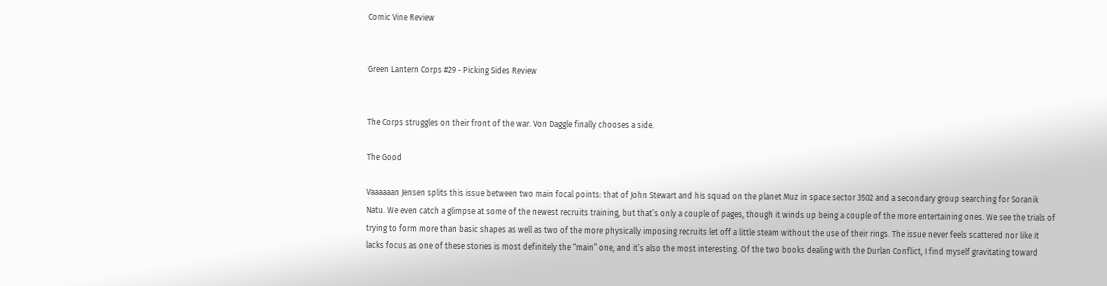Comic Vine Review


Green Lantern Corps #29 - Picking Sides Review


The Corps struggles on their front of the war. Von Daggle finally chooses a side.

The Good

Vaaaaaan Jensen splits this issue between two main focal points: that of John Stewart and his squad on the planet Muz in space sector 3502 and a secondary group searching for Soranik Natu. We even catch a glimpse at some of the newest recruits training, but that’s only a couple of pages, though it winds up being a couple of the more entertaining ones. We see the trials of trying to form more than basic shapes as well as two of the more physically imposing recruits let off a little steam without the use of their rings. The issue never feels scattered nor like it lacks focus as one of these stories is most definitely the “main” one, and it’s also the most interesting. Of the two books dealing with the Durlan Conflict, I find myself gravitating toward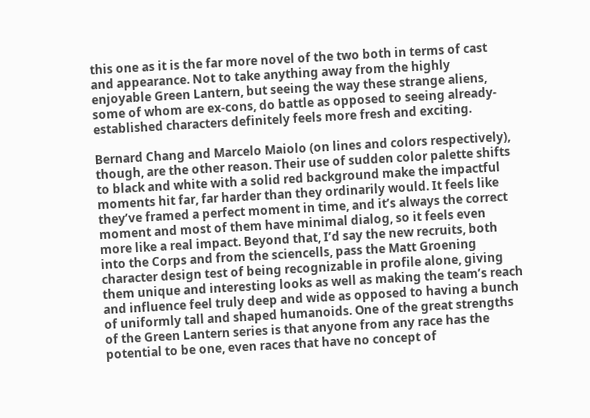this one as it is the far more novel of the two both in terms of cast and appearance. Not to take anything away from the highly enjoyable Green Lantern, but seeing the way these strange aliens, some of whom are ex-cons, do battle as opposed to seeing already-established characters definitely feels more fresh and exciting.

Bernard Chang and Marcelo Maiolo (on lines and colors respectively), though, are the other reason. Their use of sudden color palette shifts to black and white with a solid red background make the impactful moments hit far, far harder than they ordinarily would. It feels like they’ve framed a perfect moment in time, and it’s always the correct moment and most of them have minimal dialog, so it feels even more like a real impact. Beyond that, I’d say the new recruits, both into the Corps and from the sciencells, pass the Matt Groening character design test of being recognizable in profile alone, giving them unique and interesting looks as well as making the team’s reach and influence feel truly deep and wide as opposed to having a bunch of uniformly tall and shaped humanoids. One of the great strengths of the Green Lantern series is that anyone from any race has the potential to be one, even races that have no concept of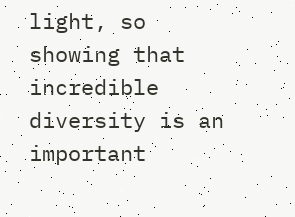light, so showing that incredible diversity is an important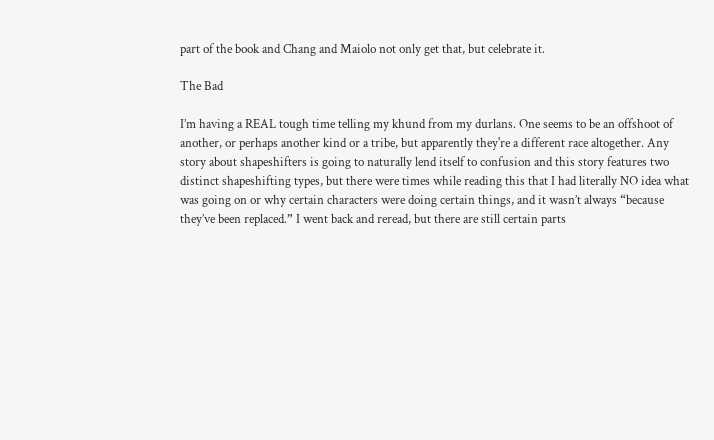part of the book and Chang and Maiolo not only get that, but celebrate it.

The Bad

I’m having a REAL tough time telling my khund from my durlans. One seems to be an offshoot of another, or perhaps another kind or a tribe, but apparently they're a different race altogether. Any story about shapeshifters is going to naturally lend itself to confusion and this story features two distinct shapeshifting types, but there were times while reading this that I had literally NO idea what was going on or why certain characters were doing certain things, and it wasn’t always “because they’ve been replaced.” I went back and reread, but there are still certain parts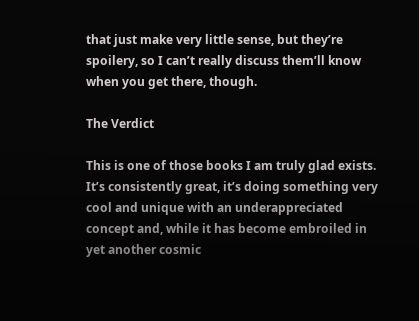that just make very little sense, but they’re spoilery, so I can’t really discuss them’ll know when you get there, though.

The Verdict

This is one of those books I am truly glad exists. It’s consistently great, it’s doing something very cool and unique with an underappreciated concept and, while it has become embroiled in yet another cosmic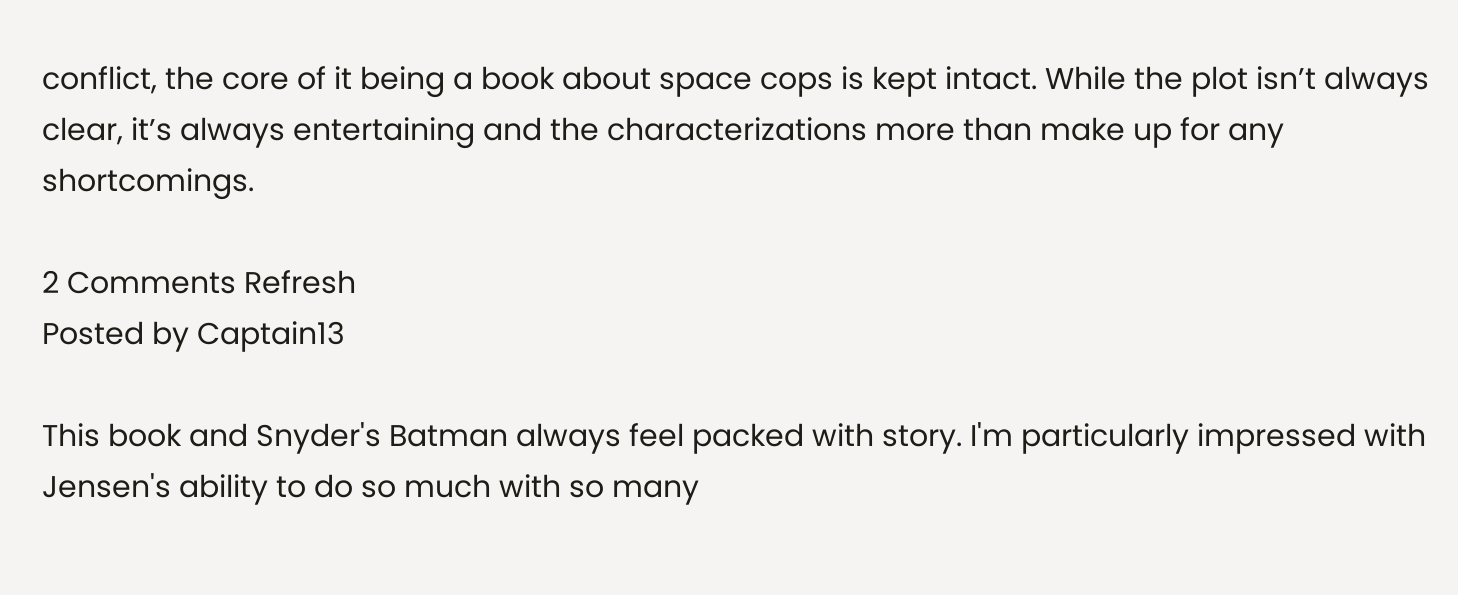conflict, the core of it being a book about space cops is kept intact. While the plot isn’t always clear, it’s always entertaining and the characterizations more than make up for any shortcomings.

2 Comments Refresh
Posted by Captain13

This book and Snyder's Batman always feel packed with story. I'm particularly impressed with Jensen's ability to do so much with so many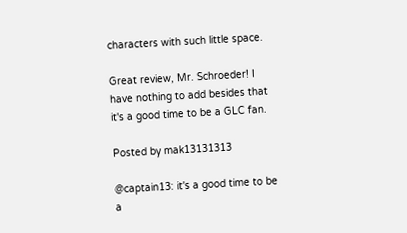characters with such little space.

Great review, Mr. Schroeder! I have nothing to add besides that it's a good time to be a GLC fan.

Posted by mak13131313

@captain13: it's a good time to be a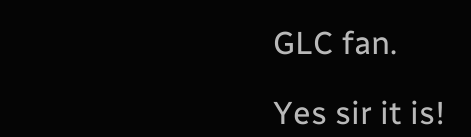GLC fan.

Yes sir it is!